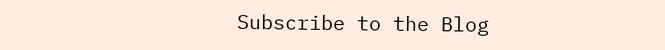Subscribe to the Blog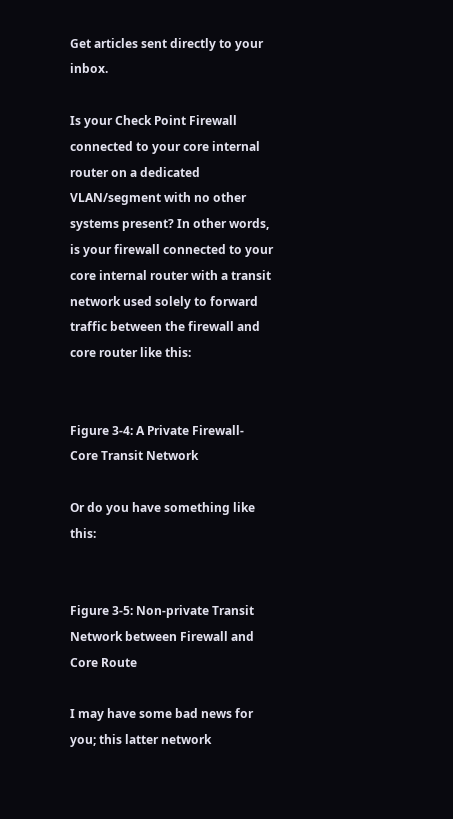Get articles sent directly to your inbox.

Is your Check Point Firewall connected to your core internal router on a dedicated VLAN/segment with no other systems present? In other words, is your firewall connected to your core internal router with a transit network used solely to forward traffic between the firewall and core router like this:


Figure 3-4: A Private Firewall- Core Transit Network

Or do you have something like this:


Figure 3‑5: Non-private Transit Network between Firewall and Core Route

I may have some bad news for you; this latter network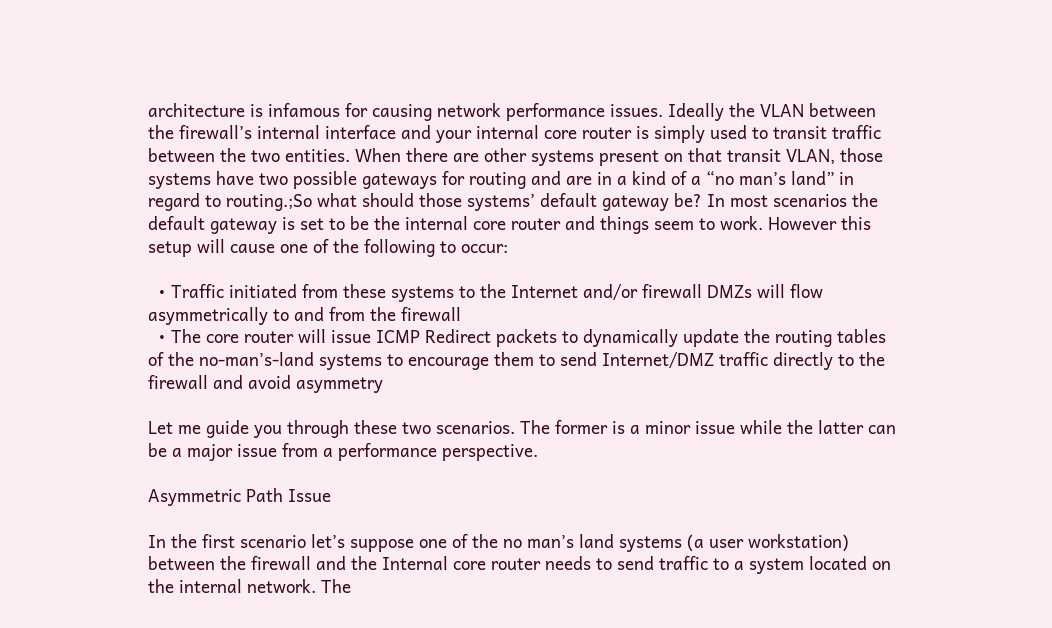architecture is infamous for causing network performance issues. Ideally the VLAN between the firewall’s internal interface and your internal core router is simply used to transit traffic between the two entities. When there are other systems present on that transit VLAN, those systems have two possible gateways for routing and are in a kind of a “no man’s land” in regard to routing.;So what should those systems’ default gateway be? In most scenarios the default gateway is set to be the internal core router and things seem to work. However this setup will cause one of the following to occur:

  • Traffic initiated from these systems to the Internet and/or firewall DMZs will flow asymmetrically to and from the firewall
  • The core router will issue ICMP Redirect packets to dynamically update the routing tables of the no-man’s-land systems to encourage them to send Internet/DMZ traffic directly to the firewall and avoid asymmetry

Let me guide you through these two scenarios. The former is a minor issue while the latter can be a major issue from a performance perspective.

Asymmetric Path Issue

In the first scenario let’s suppose one of the no man’s land systems (a user workstation) between the firewall and the Internal core router needs to send traffic to a system located on the internal network. The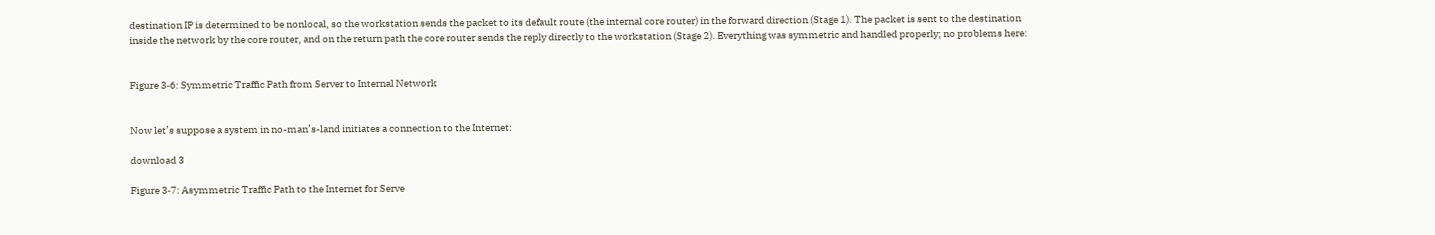destination IP is determined to be nonlocal, so the workstation sends the packet to its default route (the internal core router) in the forward direction (Stage 1). The packet is sent to the destination inside the network by the core router, and on the return path the core router sends the reply directly to the workstation (Stage 2). Everything was symmetric and handled properly; no problems here:


Figure 3‑6: Symmetric Traffic Path from Server to Internal Network


Now let’s suppose a system in no-man’s-land initiates a connection to the Internet:

download 3

Figure 3‑7: Asymmetric Traffic Path to the Internet for Serve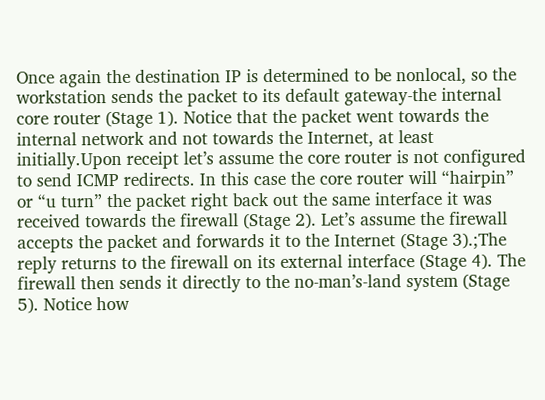Once again the destination IP is determined to be nonlocal, so the workstation sends the packet to its default gateway-the internal core router (Stage 1). Notice that the packet went towards the internal network and not towards the Internet, at least initially.Upon receipt let’s assume the core router is not configured to send ICMP redirects. In this case the core router will “hairpin” or “u turn” the packet right back out the same interface it was received towards the firewall (Stage 2). Let’s assume the firewall accepts the packet and forwards it to the Internet (Stage 3).;The reply returns to the firewall on its external interface (Stage 4). The firewall then sends it directly to the no-man’s-land system (Stage 5). Notice how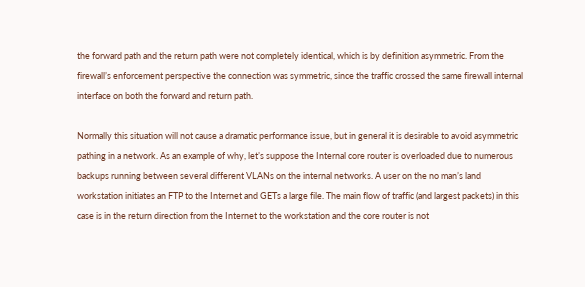the forward path and the return path were not completely identical, which is by definition asymmetric. From the firewall’s enforcement perspective the connection was symmetric, since the traffic crossed the same firewall internal interface on both the forward and return path.

Normally this situation will not cause a dramatic performance issue, but in general it is desirable to avoid asymmetric pathing in a network. As an example of why, let’s suppose the Internal core router is overloaded due to numerous backups running between several different VLANs on the internal networks. A user on the no man’s land workstation initiates an FTP to the Internet and GETs a large file. The main flow of traffic (and largest packets) in this case is in the return direction from the Internet to the workstation and the core router is not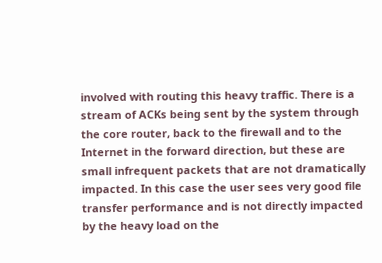involved with routing this heavy traffic. There is a stream of ACKs being sent by the system through the core router, back to the firewall and to the Internet in the forward direction, but these are small infrequent packets that are not dramatically impacted. In this case the user sees very good file transfer performance and is not directly impacted by the heavy load on the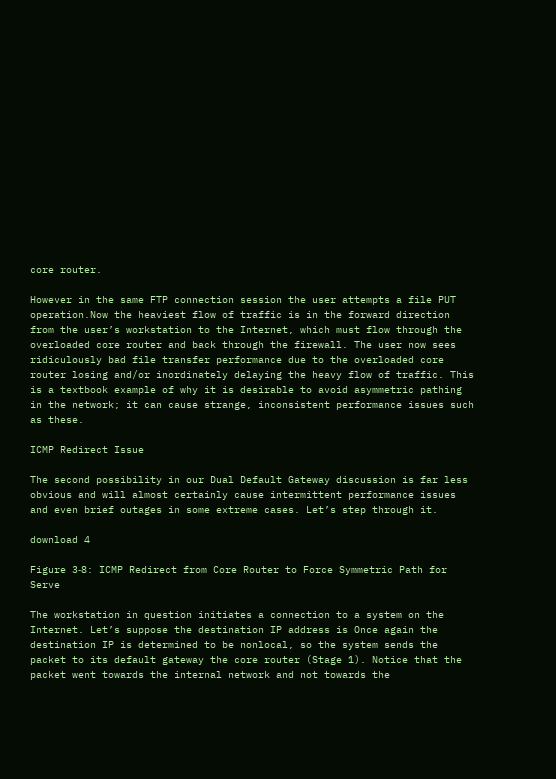core router.

However in the same FTP connection session the user attempts a file PUT operation.Now the heaviest flow of traffic is in the forward direction from the user’s workstation to the Internet, which must flow through the overloaded core router and back through the firewall. The user now sees ridiculously bad file transfer performance due to the overloaded core router losing and/or inordinately delaying the heavy flow of traffic. This is a textbook example of why it is desirable to avoid asymmetric pathing in the network; it can cause strange, inconsistent performance issues such as these.

ICMP Redirect Issue

The second possibility in our Dual Default Gateway discussion is far less obvious and will almost certainly cause intermittent performance issues and even brief outages in some extreme cases. Let’s step through it.

download 4

Figure 3‑8: ICMP Redirect from Core Router to Force Symmetric Path for Serve

The workstation in question initiates a connection to a system on the Internet. Let’s suppose the destination IP address is Once again the destination IP is determined to be nonlocal, so the system sends the packet to its default gateway the core router (Stage 1). Notice that the packet went towards the internal network and not towards the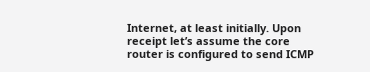Internet, at least initially. Upon receipt let’s assume the core router is configured to send ICMP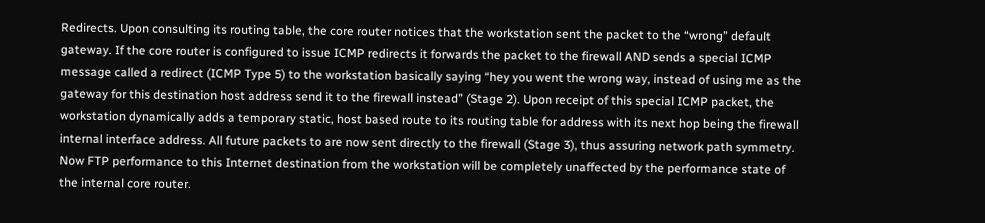Redirects. Upon consulting its routing table, the core router notices that the workstation sent the packet to the “wrong” default gateway. If the core router is configured to issue ICMP redirects it forwards the packet to the firewall AND sends a special ICMP message called a redirect (ICMP Type 5) to the workstation basically saying “hey you went the wrong way, instead of using me as the gateway for this destination host address send it to the firewall instead” (Stage 2). Upon receipt of this special ICMP packet, the workstation dynamically adds a temporary static, host based route to its routing table for address with its next hop being the firewall internal interface address. All future packets to are now sent directly to the firewall (Stage 3), thus assuring network path symmetry. Now FTP performance to this Internet destination from the workstation will be completely unaffected by the performance state of the internal core router.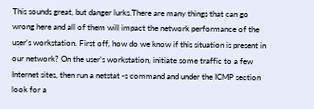This sounds great, but danger lurks.There are many things that can go wrong here and all of them will impact the network performance of the user’s workstation. First off, how do we know if this situation is present in our network? On the user’s workstation, initiate some traffic to a few Internet sites, then run a netstat -s command and under the ICMP section look for a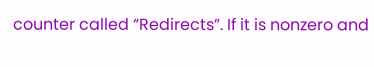counter called “Redirects”. If it is nonzero and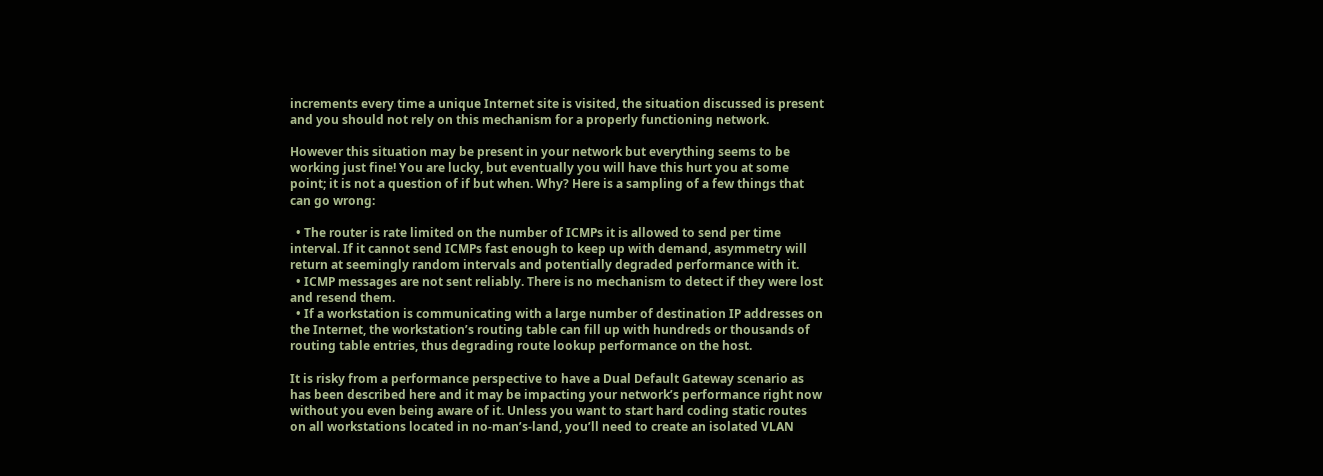increments every time a unique Internet site is visited, the situation discussed is present and you should not rely on this mechanism for a properly functioning network.

However this situation may be present in your network but everything seems to be working just fine! You are lucky, but eventually you will have this hurt you at some point; it is not a question of if but when. Why? Here is a sampling of a few things that can go wrong:

  • The router is rate limited on the number of ICMPs it is allowed to send per time interval. If it cannot send ICMPs fast enough to keep up with demand, asymmetry will return at seemingly random intervals and potentially degraded performance with it.
  • ICMP messages are not sent reliably. There is no mechanism to detect if they were lost and resend them.
  • If a workstation is communicating with a large number of destination IP addresses on the Internet, the workstation’s routing table can fill up with hundreds or thousands of routing table entries, thus degrading route lookup performance on the host.

It is risky from a performance perspective to have a Dual Default Gateway scenario as has been described here and it may be impacting your network’s performance right now without you even being aware of it. Unless you want to start hard coding static routes on all workstations located in no-man’s-land, you’ll need to create an isolated VLAN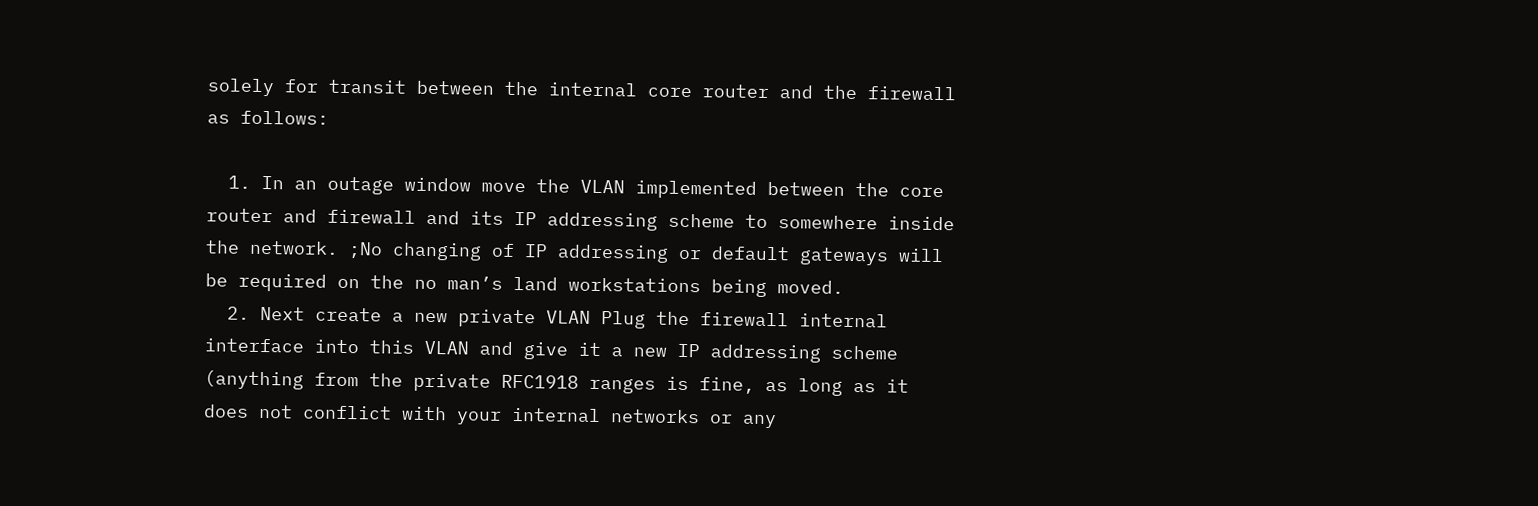solely for transit between the internal core router and the firewall as follows:

  1. In an outage window move the VLAN implemented between the core router and firewall and its IP addressing scheme to somewhere inside the network. ;No changing of IP addressing or default gateways will be required on the no man’s land workstations being moved.
  2. Next create a new private VLAN Plug the firewall internal interface into this VLAN and give it a new IP addressing scheme (anything from the private RFC1918 ranges is fine, as long as it does not conflict with your internal networks or any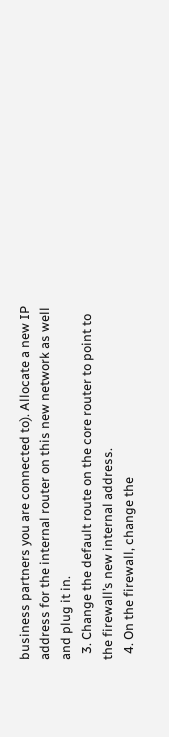business partners you are connected to). Allocate a new IP address for the internal router on this new network as well and plug it in.
  3. Change the default route on the core router to point to the firewall’s new internal address.
  4. On the firewall, change the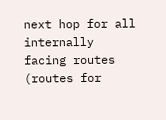next hop for all internally facing routes (routes for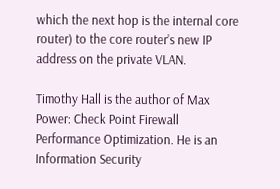which the next hop is the internal core router) to the core router’s new IP address on the private VLAN.

Timothy Hall is the author of Max Power: Check Point Firewall Performance Optimization. He is an Information Security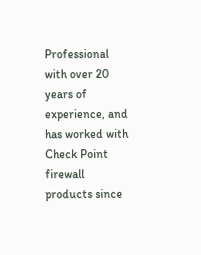Professional with over 20 years of experience, and has worked with Check Point firewall products since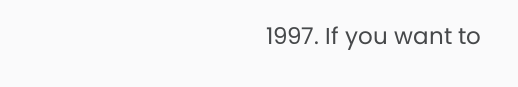1997. If you want to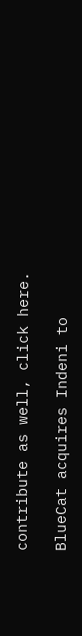contribute as well, click here.

BlueCat acquires Indeni to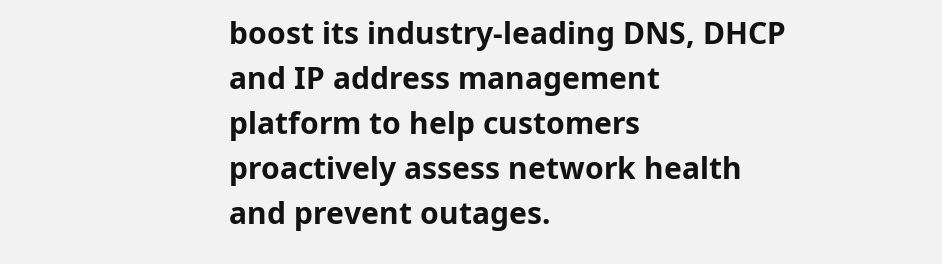boost its industry-leading DNS, DHCP and IP address management platform to help customers proactively assess network health and prevent outages.